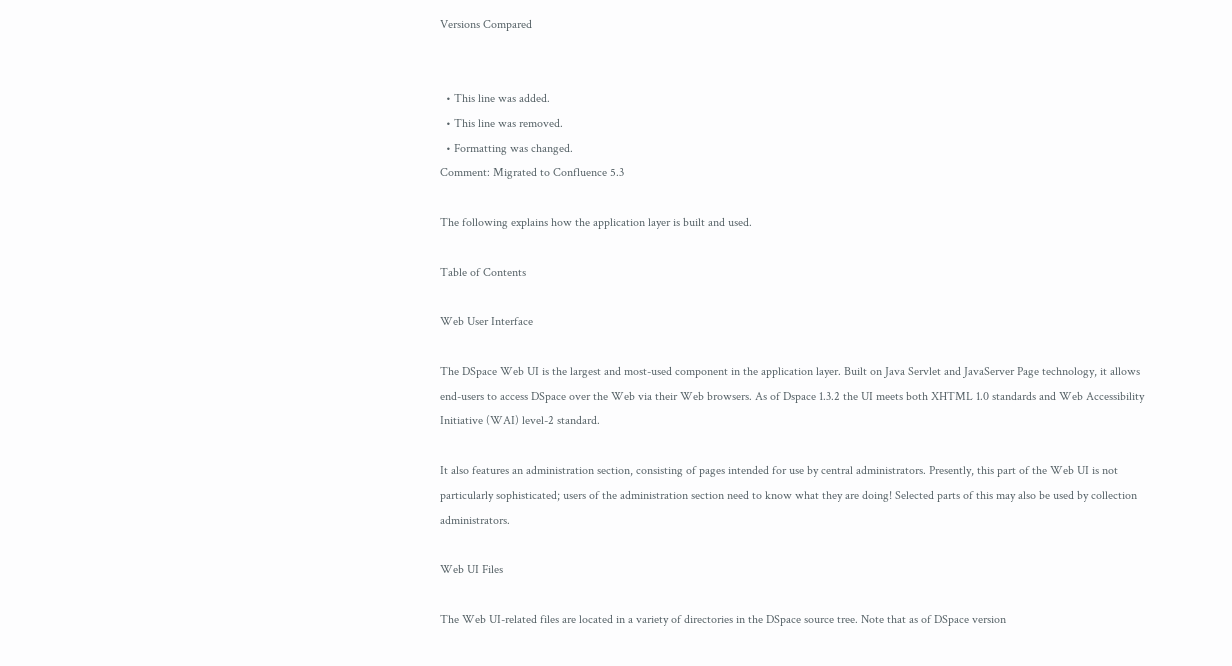Versions Compared


  • This line was added.
  • This line was removed.
  • Formatting was changed.
Comment: Migrated to Confluence 5.3

The following explains how the application layer is built and used.

Table of Contents

Web User Interface

The DSpace Web UI is the largest and most-used component in the application layer. Built on Java Servlet and JavaServer Page technology, it allows end-users to access DSpace over the Web via their Web browsers. As of Dspace 1.3.2 the UI meets both XHTML 1.0 standards and Web Accessibility Initiative (WAI) level-2 standard.

It also features an administration section, consisting of pages intended for use by central administrators. Presently, this part of the Web UI is not particularly sophisticated; users of the administration section need to know what they are doing! Selected parts of this may also be used by collection administrators.

Web UI Files

The Web UI-related files are located in a variety of directories in the DSpace source tree. Note that as of DSpace version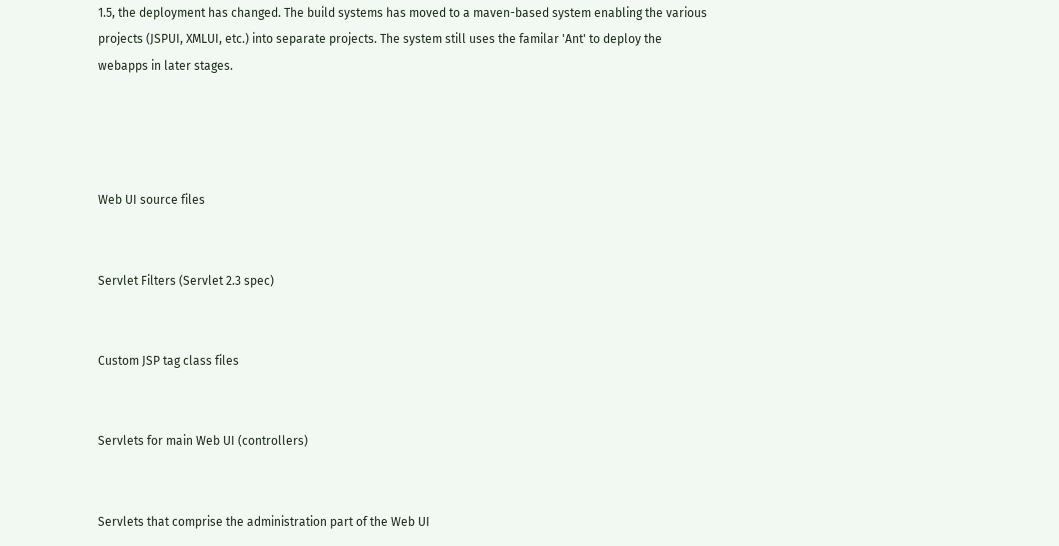1.5, the deployment has changed. The build systems has moved to a maven-based system enabling the various projects (JSPUI, XMLUI, etc.) into separate projects. The system still uses the familar 'Ant' to deploy the webapps in later stages.




Web UI source files


Servlet Filters (Servlet 2.3 spec)


Custom JSP tag class files


Servlets for main Web UI (controllers)


Servlets that comprise the administration part of the Web UI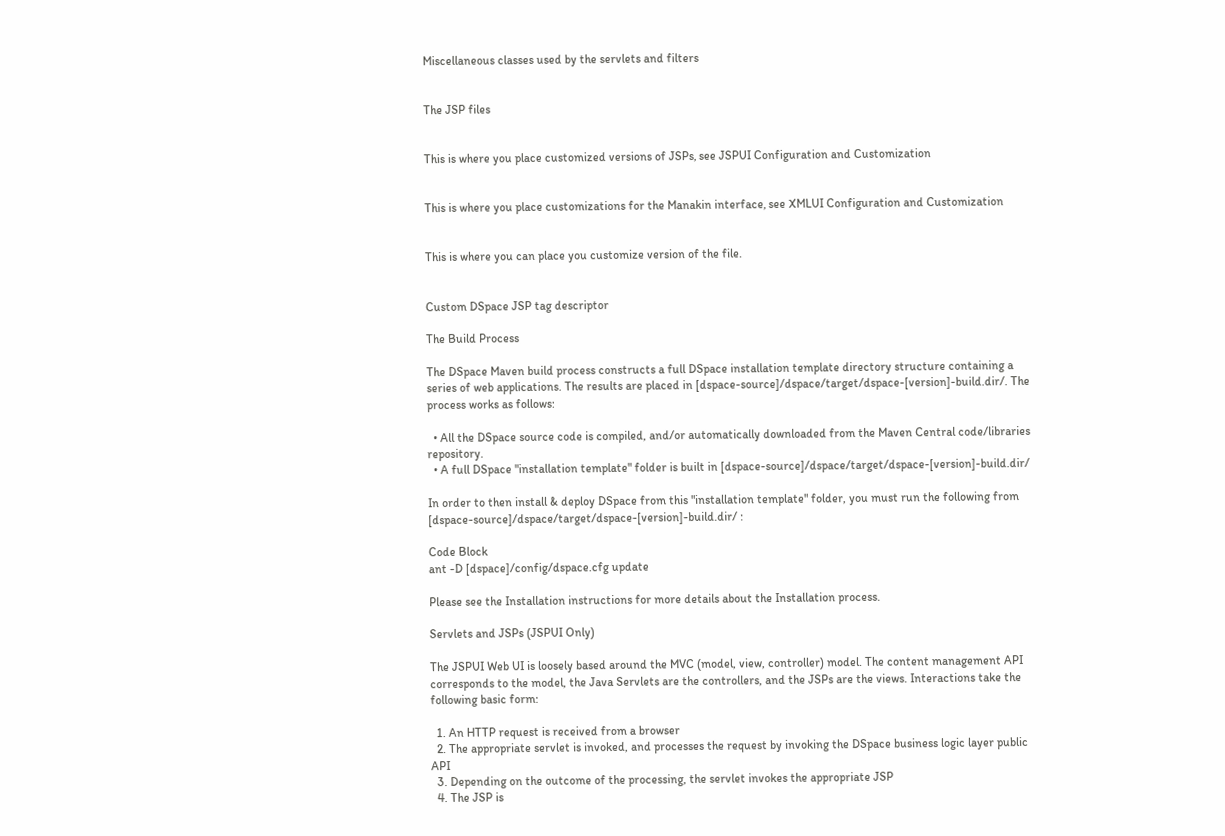Miscellaneous classes used by the servlets and filters


The JSP files


This is where you place customized versions of JSPs‚ see JSPUI Configuration and Customization


This is where you place customizations for the Manakin interface‚ see XMLUI Configuration and Customization


This is where you can place you customize version of the file.


Custom DSpace JSP tag descriptor

The Build Process

The DSpace Maven build process constructs a full DSpace installation template directory structure containing a series of web applications. The results are placed in [dspace-source]/dspace/target/dspace-[version]-build.dir/. The process works as follows:

  • All the DSpace source code is compiled, and/or automatically downloaded from the Maven Central code/libraries repository.
  • A full DSpace "installation template" folder is built in [dspace-source]/dspace/target/dspace-[version]-build.dir/

In order to then install & deploy DSpace from this "installation template" folder, you must run the following from [dspace-source]/dspace/target/dspace-[version]-build.dir/ :

Code Block
ant -D [dspace]/config/dspace.cfg update

Please see the Installation instructions for more details about the Installation process.

Servlets and JSPs (JSPUI Only)

The JSPUI Web UI is loosely based around the MVC (model, view, controller) model. The content management API corresponds to the model, the Java Servlets are the controllers, and the JSPs are the views. Interactions take the following basic form:

  1. An HTTP request is received from a browser
  2. The appropriate servlet is invoked, and processes the request by invoking the DSpace business logic layer public API
  3. Depending on the outcome of the processing, the servlet invokes the appropriate JSP
  4. The JSP is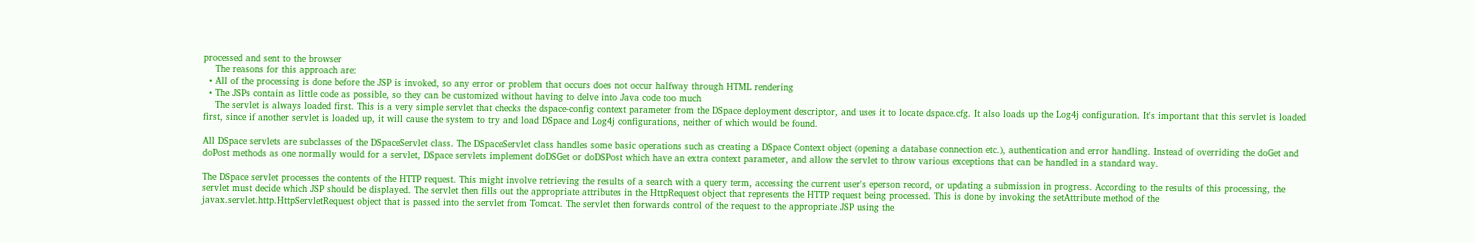processed and sent to the browser
    The reasons for this approach are:
  • All of the processing is done before the JSP is invoked, so any error or problem that occurs does not occur halfway through HTML rendering
  • The JSPs contain as little code as possible, so they can be customized without having to delve into Java code too much
    The servlet is always loaded first. This is a very simple servlet that checks the dspace-config context parameter from the DSpace deployment descriptor, and uses it to locate dspace.cfg. It also loads up the Log4j configuration. It's important that this servlet is loaded first, since if another servlet is loaded up, it will cause the system to try and load DSpace and Log4j configurations, neither of which would be found.

All DSpace servlets are subclasses of the DSpaceServlet class. The DSpaceServlet class handles some basic operations such as creating a DSpace Context object (opening a database connection etc.), authentication and error handling. Instead of overriding the doGet and doPost methods as one normally would for a servlet, DSpace servlets implement doDSGet or doDSPost which have an extra context parameter, and allow the servlet to throw various exceptions that can be handled in a standard way.

The DSpace servlet processes the contents of the HTTP request. This might involve retrieving the results of a search with a query term, accessing the current user's eperson record, or updating a submission in progress. According to the results of this processing, the servlet must decide which JSP should be displayed. The servlet then fills out the appropriate attributes in the HttpRequest object that represents the HTTP request being processed. This is done by invoking the setAttribute method of the javax.servlet.http.HttpServletRequest object that is passed into the servlet from Tomcat. The servlet then forwards control of the request to the appropriate JSP using the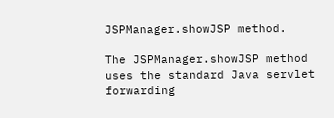JSPManager.showJSP method.

The JSPManager.showJSP method uses the standard Java servlet forwarding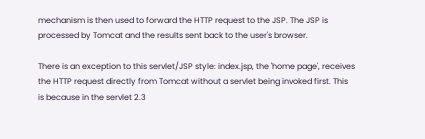mechanism is then used to forward the HTTP request to the JSP. The JSP is processed by Tomcat and the results sent back to the user's browser.

There is an exception to this servlet/JSP style: index.jsp, the 'home page', receives the HTTP request directly from Tomcat without a servlet being invoked first. This is because in the servlet 2.3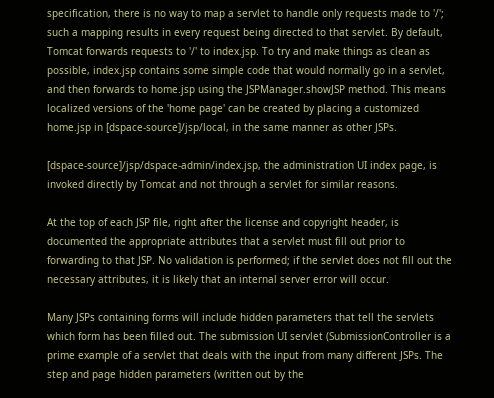specification, there is no way to map a servlet to handle only requests made to '/'; such a mapping results in every request being directed to that servlet. By default, Tomcat forwards requests to '/' to index.jsp. To try and make things as clean as possible, index.jsp contains some simple code that would normally go in a servlet, and then forwards to home.jsp using the JSPManager.showJSP method. This means localized versions of the 'home page' can be created by placing a customized home.jsp in [dspace-source]/jsp/local, in the same manner as other JSPs.

[dspace-source]/jsp/dspace-admin/index.jsp, the administration UI index page, is invoked directly by Tomcat and not through a servlet for similar reasons.

At the top of each JSP file, right after the license and copyright header, is documented the appropriate attributes that a servlet must fill out prior to forwarding to that JSP. No validation is performed; if the servlet does not fill out the necessary attributes, it is likely that an internal server error will occur.

Many JSPs containing forms will include hidden parameters that tell the servlets which form has been filled out. The submission UI servlet (SubmissionController is a prime example of a servlet that deals with the input from many different JSPs. The step and page hidden parameters (written out by the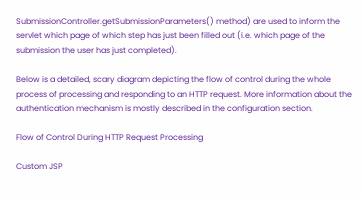SubmissionController.getSubmissionParameters() method) are used to inform the servlet which page of which step has just been filled out (i.e. which page of the submission the user has just completed).

Below is a detailed, scary diagram depicting the flow of control during the whole process of processing and responding to an HTTP request. More information about the authentication mechanism is mostly described in the configuration section.

Flow of Control During HTTP Request Processing

Custom JSP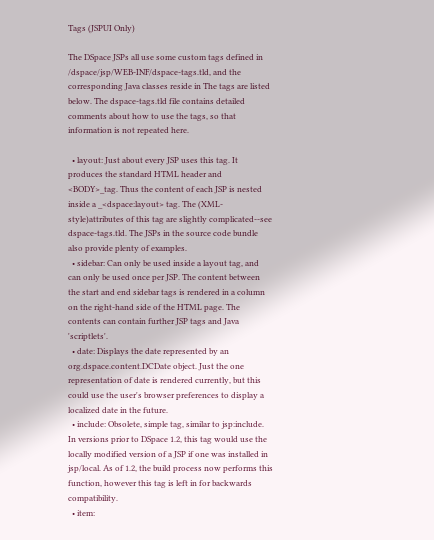Tags (JSPUI Only)

The DSpace JSPs all use some custom tags defined in /dspace/jsp/WEB-INF/dspace-tags.tld, and the corresponding Java classes reside in The tags are listed below. The dspace-tags.tld file contains detailed comments about how to use the tags, so that information is not repeated here.

  • layout: Just about every JSP uses this tag. It produces the standard HTML header and <BODY>_tag. Thus the content of each JSP is nested inside a _<dspace:layout> tag. The (XML-style)attributes of this tag are slightly complicated--see dspace-tags.tld. The JSPs in the source code bundle also provide plenty of examples.
  • sidebar: Can only be used inside a layout tag, and can only be used once per JSP. The content between the start and end sidebar tags is rendered in a column on the right-hand side of the HTML page. The contents can contain further JSP tags and Java 'scriptlets'.
  • date: Displays the date represented by an org.dspace.content.DCDate object. Just the one representation of date is rendered currently, but this could use the user's browser preferences to display a localized date in the future.
  • include: Obsolete, simple tag, similar to jsp:include. In versions prior to DSpace 1.2, this tag would use the locally modified version of a JSP if one was installed in jsp/local. As of 1.2, the build process now performs this function, however this tag is left in for backwards compatibility.
  • item: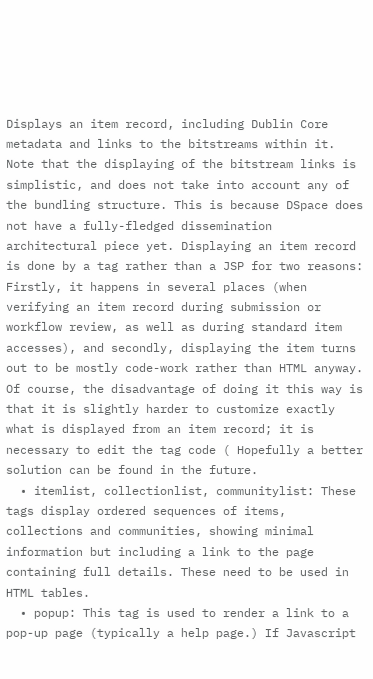Displays an item record, including Dublin Core metadata and links to the bitstreams within it. Note that the displaying of the bitstream links is simplistic, and does not take into account any of the bundling structure. This is because DSpace does not have a fully-fledged dissemination architectural piece yet. Displaying an item record is done by a tag rather than a JSP for two reasons: Firstly, it happens in several places (when verifying an item record during submission or workflow review, as well as during standard item accesses), and secondly, displaying the item turns out to be mostly code-work rather than HTML anyway. Of course, the disadvantage of doing it this way is that it is slightly harder to customize exactly what is displayed from an item record; it is necessary to edit the tag code ( Hopefully a better solution can be found in the future.
  • itemlist, collectionlist, communitylist: These tags display ordered sequences of items, collections and communities, showing minimal information but including a link to the page containing full details. These need to be used in HTML tables.
  • popup: This tag is used to render a link to a pop-up page (typically a help page.) If Javascript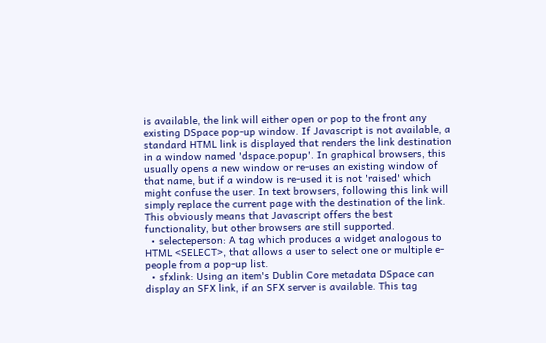is available, the link will either open or pop to the front any existing DSpace pop-up window. If Javascript is not available, a standard HTML link is displayed that renders the link destination in a window named 'dspace.popup'. In graphical browsers, this usually opens a new window or re-uses an existing window of that name, but if a window is re-used it is not 'raised' which might confuse the user. In text browsers, following this link will simply replace the current page with the destination of the link. This obviously means that Javascript offers the best functionality, but other browsers are still supported.
  • selecteperson: A tag which produces a widget analogous to HTML <SELECT>, that allows a user to select one or multiple e-people from a pop-up list.
  • sfxlink: Using an item's Dublin Core metadata DSpace can display an SFX link, if an SFX server is available. This tag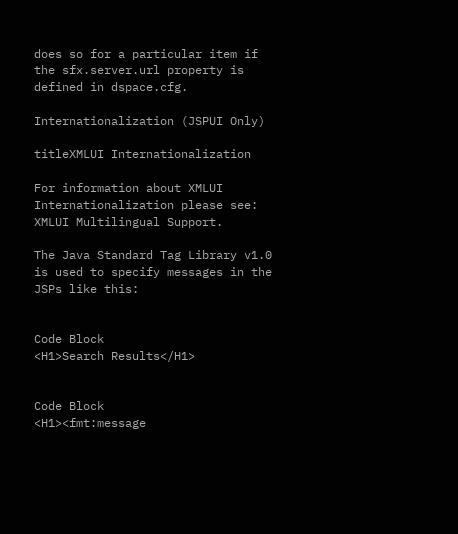does so for a particular item if the sfx.server.url property is defined in dspace.cfg.

Internationalization (JSPUI Only)

titleXMLUI Internationalization

For information about XMLUI Internationalization please see: XMLUI Multilingual Support.

The Java Standard Tag Library v1.0 is used to specify messages in the JSPs like this:


Code Block
<H1>Search Results</H1>


Code Block
<H1><fmt:message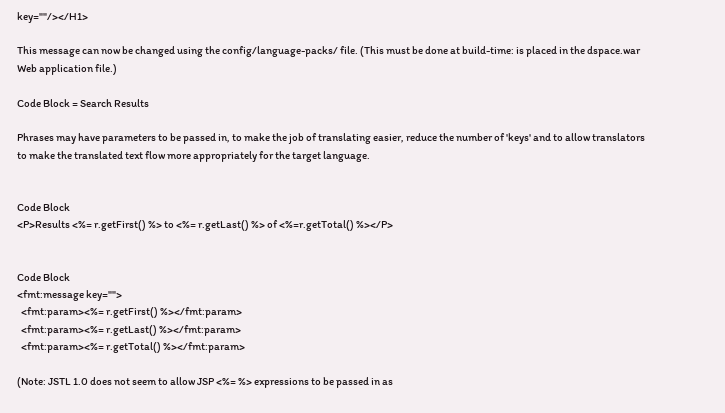key=""/></H1>

This message can now be changed using the config/language-packs/ file. (This must be done at build-time: is placed in the dspace.war Web application file.)

Code Block = Search Results

Phrases may have parameters to be passed in, to make the job of translating easier, reduce the number of 'keys' and to allow translators to make the translated text flow more appropriately for the target language.


Code Block
<P>Results <%= r.getFirst() %> to <%= r.getLast() %> of <%=r.getTotal() %></P>


Code Block
<fmt:message key="">
  <fmt:param><%= r.getFirst() %></fmt:param>
  <fmt:param><%= r.getLast() %></fmt:param>
  <fmt:param><%= r.getTotal() %></fmt:param>

(Note: JSTL 1.0 does not seem to allow JSP <%= %> expressions to be passed in as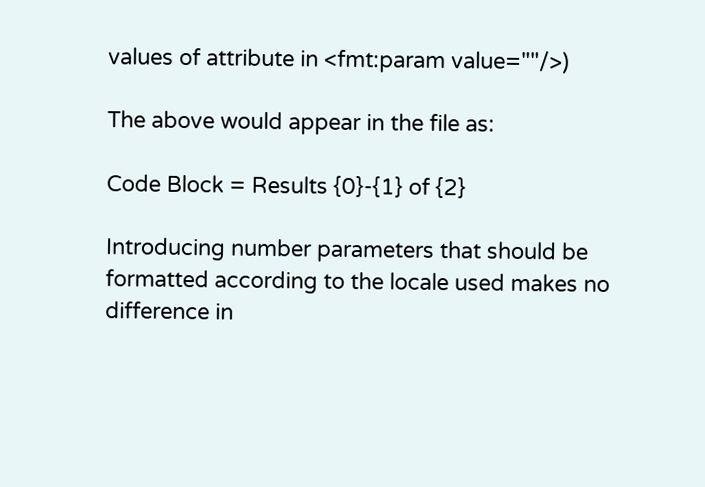values of attribute in <fmt:param value=""/>)

The above would appear in the file as:

Code Block = Results {0}-{1} of {2}

Introducing number parameters that should be formatted according to the locale used makes no difference in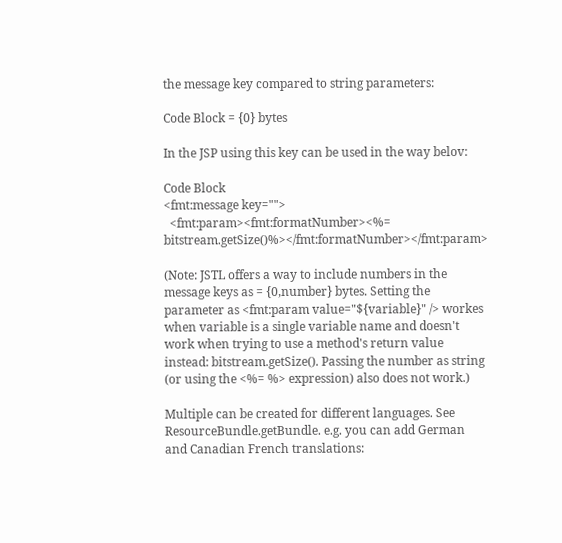the message key compared to string parameters:

Code Block = {0} bytes

In the JSP using this key can be used in the way belov:

Code Block
<fmt:message key="">
  <fmt:param><fmt:formatNumber><%= bitstream.getSize()%></fmt:formatNumber></fmt:param>

(Note: JSTL offers a way to include numbers in the message keys as = {0,number} bytes. Setting the parameter as <fmt:param value="${variable}" /> workes when variable is a single variable name and doesn't work when trying to use a method's return value instead: bitstream.getSize(). Passing the number as string (or using the <%= %> expression) also does not work.)

Multiple can be created for different languages. See ResourceBundle.getBundle. e.g. you can add German and Canadian French translations: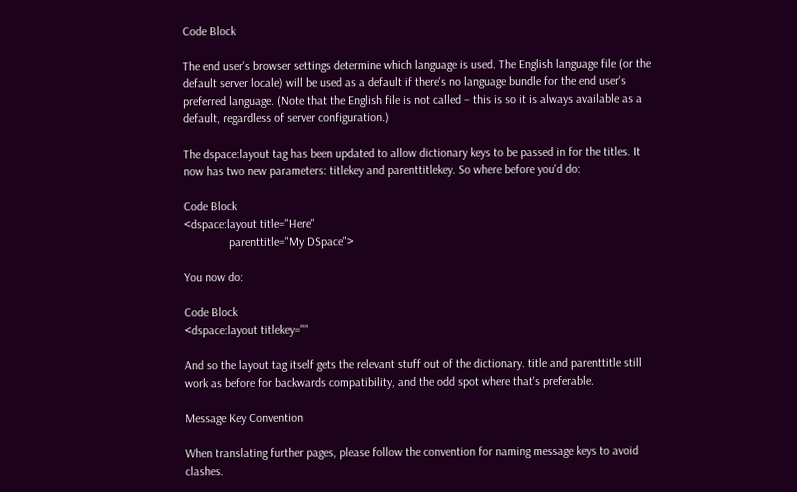Code Block

The end user's browser settings determine which language is used. The English language file (or the default server locale) will be used as a default if there's no language bundle for the end user's preferred language. (Note that the English file is not called – this is so it is always available as a default, regardless of server configuration.)

The dspace:layout tag has been updated to allow dictionary keys to be passed in for the titles. It now has two new parameters: titlekey and parenttitlekey. So where before you'd do:

Code Block
<dspace:layout title="Here"
               parenttitle="My DSpace">

You now do:

Code Block
<dspace:layout titlekey=""

And so the layout tag itself gets the relevant stuff out of the dictionary. title and parenttitle still work as before for backwards compatibility, and the odd spot where that's preferable.

Message Key Convention

When translating further pages, please follow the convention for naming message keys to avoid clashes.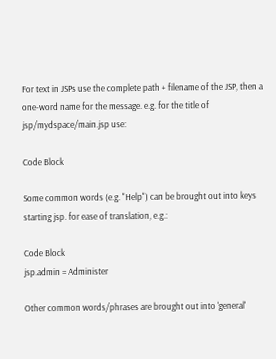For text in JSPs use the complete path + filename of the JSP, then a one-word name for the message. e.g. for the title of jsp/mydspace/main.jsp use:

Code Block

Some common words (e.g. "Help") can be brought out into keys starting jsp. for ease of translation, e.g.:

Code Block
jsp.admin = Administer

Other common words/phrases are brought out into 'general'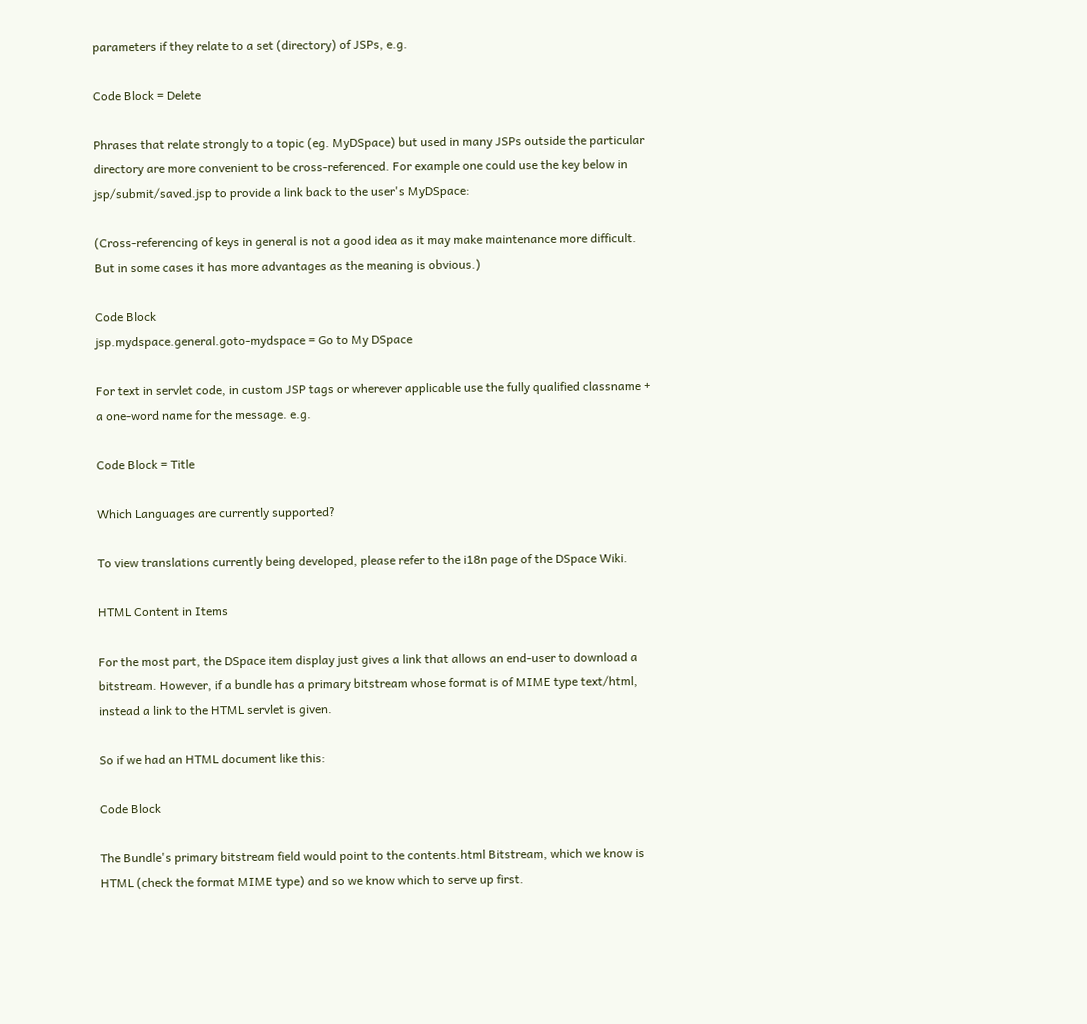parameters if they relate to a set (directory) of JSPs, e.g.

Code Block = Delete

Phrases that relate strongly to a topic (eg. MyDSpace) but used in many JSPs outside the particular directory are more convenient to be cross-referenced. For example one could use the key below in jsp/submit/saved.jsp to provide a link back to the user's MyDSpace:

(Cross-referencing of keys in general is not a good idea as it may make maintenance more difficult. But in some cases it has more advantages as the meaning is obvious.)

Code Block
jsp.mydspace.general.goto-mydspace = Go to My DSpace

For text in servlet code, in custom JSP tags or wherever applicable use the fully qualified classname + a one-word name for the message. e.g.

Code Block = Title

Which Languages are currently supported?

To view translations currently being developed, please refer to the i18n page of the DSpace Wiki.

HTML Content in Items

For the most part, the DSpace item display just gives a link that allows an end-user to download a bitstream. However, if a bundle has a primary bitstream whose format is of MIME type text/html, instead a link to the HTML servlet is given.

So if we had an HTML document like this:

Code Block

The Bundle's primary bitstream field would point to the contents.html Bitstream, which we know is HTML (check the format MIME type) and so we know which to serve up first.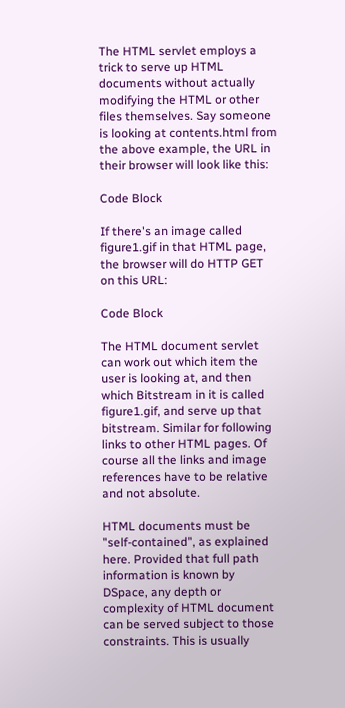The HTML servlet employs a trick to serve up HTML documents without actually modifying the HTML or other files themselves. Say someone is looking at contents.html from the above example, the URL in their browser will look like this:

Code Block

If there's an image called figure1.gif in that HTML page, the browser will do HTTP GET on this URL:

Code Block

The HTML document servlet can work out which item the user is looking at, and then which Bitstream in it is called figure1.gif, and serve up that bitstream. Similar for following links to other HTML pages. Of course all the links and image references have to be relative and not absolute.

HTML documents must be "self-contained", as explained here. Provided that full path information is known by DSpace, any depth or complexity of HTML document can be served subject to those constraints. This is usually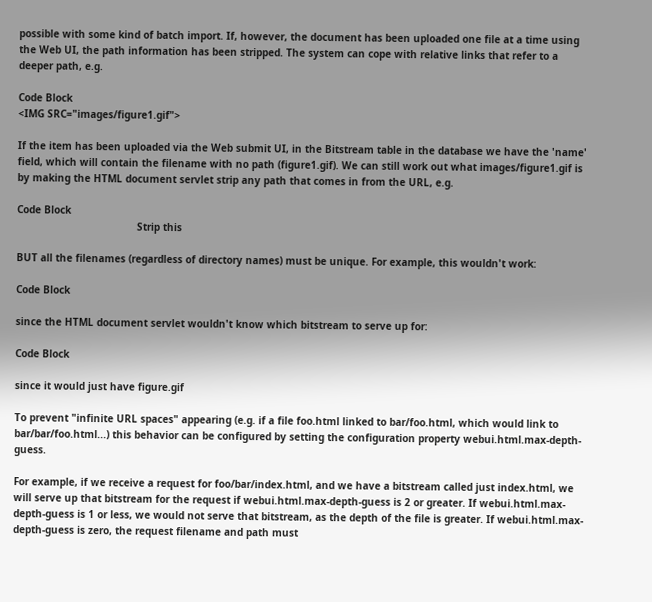possible with some kind of batch import. If, however, the document has been uploaded one file at a time using the Web UI, the path information has been stripped. The system can cope with relative links that refer to a deeper path, e.g.

Code Block
<IMG SRC="images/figure1.gif">

If the item has been uploaded via the Web submit UI, in the Bitstream table in the database we have the 'name' field, which will contain the filename with no path (figure1.gif). We can still work out what images/figure1.gif is by making the HTML document servlet strip any path that comes in from the URL, e.g.

Code Block
                                        Strip this

BUT all the filenames (regardless of directory names) must be unique. For example, this wouldn't work:

Code Block

since the HTML document servlet wouldn't know which bitstream to serve up for:

Code Block

since it would just have figure.gif

To prevent "infinite URL spaces" appearing (e.g. if a file foo.html linked to bar/foo.html, which would link to bar/bar/foo.html...) this behavior can be configured by setting the configuration property webui.html.max-depth-guess.

For example, if we receive a request for foo/bar/index.html, and we have a bitstream called just index.html, we will serve up that bitstream for the request if webui.html.max-depth-guess is 2 or greater. If webui.html.max-depth-guess is 1 or less, we would not serve that bitstream, as the depth of the file is greater. If webui.html.max-depth-guess is zero, the request filename and path must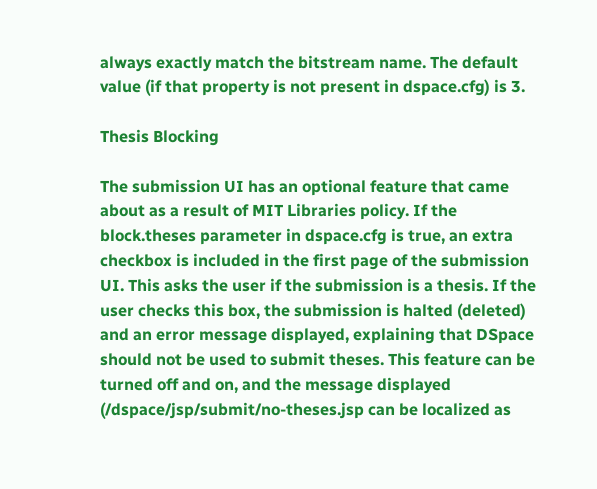always exactly match the bitstream name. The default value (if that property is not present in dspace.cfg) is 3.

Thesis Blocking

The submission UI has an optional feature that came about as a result of MIT Libraries policy. If the block.theses parameter in dspace.cfg is true, an extra checkbox is included in the first page of the submission UI. This asks the user if the submission is a thesis. If the user checks this box, the submission is halted (deleted) and an error message displayed, explaining that DSpace should not be used to submit theses. This feature can be turned off and on, and the message displayed (/dspace/jsp/submit/no-theses.jsp can be localized as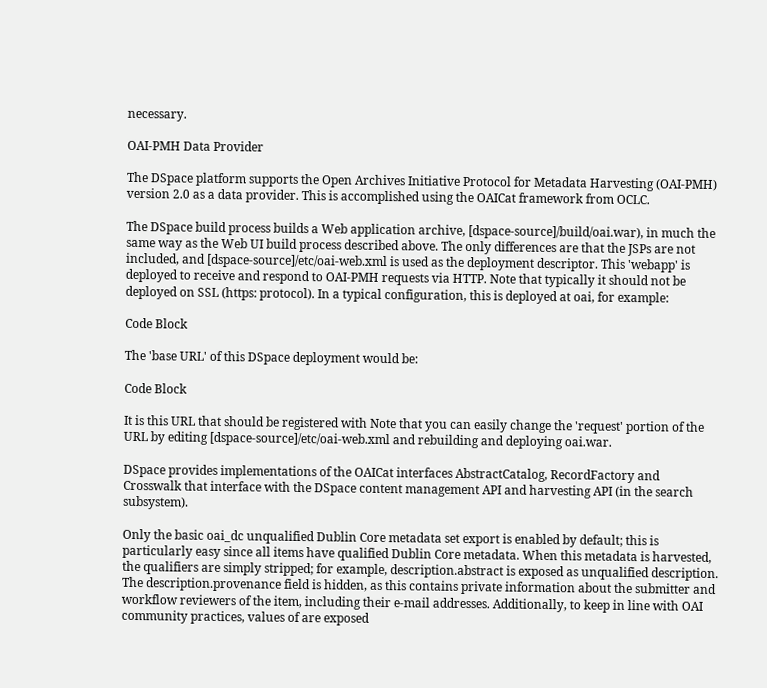necessary.

OAI-PMH Data Provider

The DSpace platform supports the Open Archives Initiative Protocol for Metadata Harvesting (OAI-PMH) version 2.0 as a data provider. This is accomplished using the OAICat framework from OCLC.

The DSpace build process builds a Web application archive, [dspace-source]/build/oai.war), in much the same way as the Web UI build process described above. The only differences are that the JSPs are not included, and [dspace-source]/etc/oai-web.xml is used as the deployment descriptor. This 'webapp' is deployed to receive and respond to OAI-PMH requests via HTTP. Note that typically it should not be deployed on SSL (https: protocol). In a typical configuration, this is deployed at oai, for example:

Code Block

The 'base URL' of this DSpace deployment would be:

Code Block

It is this URL that should be registered with Note that you can easily change the 'request' portion of the URL by editing [dspace-source]/etc/oai-web.xml and rebuilding and deploying oai.war.

DSpace provides implementations of the OAICat interfaces AbstractCatalog, RecordFactory and Crosswalk that interface with the DSpace content management API and harvesting API (in the search subsystem).

Only the basic oai_dc unqualified Dublin Core metadata set export is enabled by default; this is particularly easy since all items have qualified Dublin Core metadata. When this metadata is harvested, the qualifiers are simply stripped; for example, description.abstract is exposed as unqualified description. The description.provenance field is hidden, as this contains private information about the submitter and workflow reviewers of the item, including their e-mail addresses. Additionally, to keep in line with OAI community practices, values of are exposed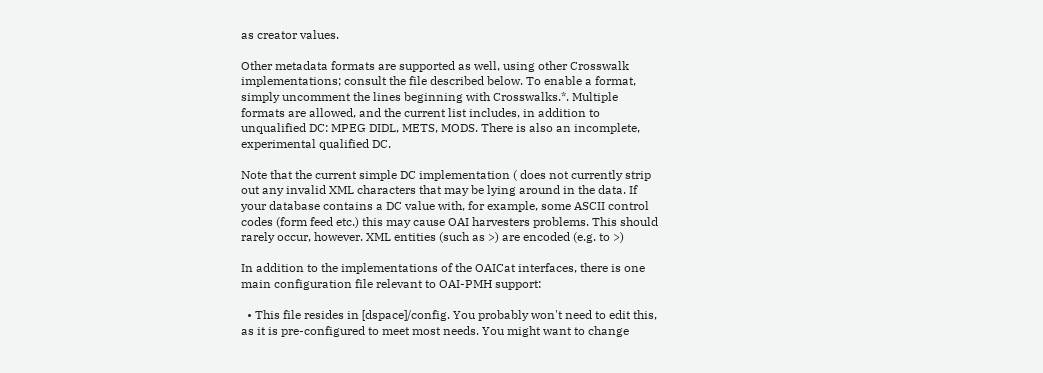as creator values.

Other metadata formats are supported as well, using other Crosswalk implementations; consult the file described below. To enable a format, simply uncomment the lines beginning with Crosswalks.*. Multiple formats are allowed, and the current list includes, in addition to unqualified DC: MPEG DIDL, METS, MODS. There is also an incomplete, experimental qualified DC.

Note that the current simple DC implementation ( does not currently strip out any invalid XML characters that may be lying around in the data. If your database contains a DC value with, for example, some ASCII control codes (form feed etc.) this may cause OAI harvesters problems. This should rarely occur, however. XML entities (such as >) are encoded (e.g. to >)

In addition to the implementations of the OAICat interfaces, there is one main configuration file relevant to OAI-PMH support:

  • This file resides in [dspace]/config. You probably won't need to edit this, as it is pre-configured to meet most needs. You might want to change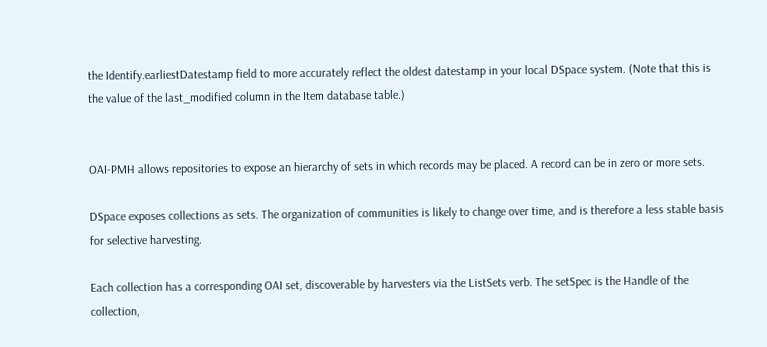the Identify.earliestDatestamp field to more accurately reflect the oldest datestamp in your local DSpace system. (Note that this is the value of the last_modified column in the Item database table.)


OAI-PMH allows repositories to expose an hierarchy of sets in which records may be placed. A record can be in zero or more sets.

DSpace exposes collections as sets. The organization of communities is likely to change over time, and is therefore a less stable basis for selective harvesting.

Each collection has a corresponding OAI set, discoverable by harvesters via the ListSets verb. The setSpec is the Handle of the collection,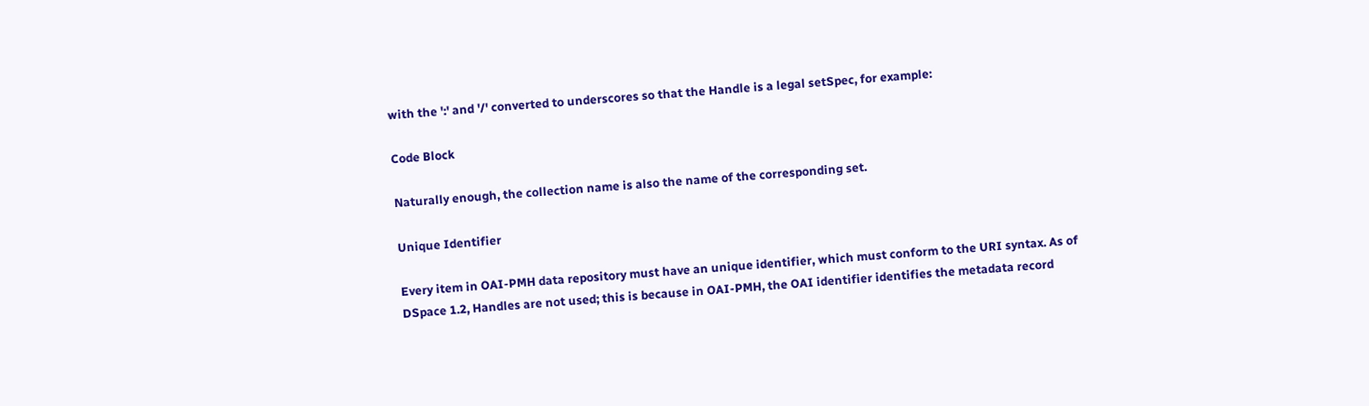with the ':' and '/' converted to underscores so that the Handle is a legal setSpec, for example:

Code Block

Naturally enough, the collection name is also the name of the corresponding set.

Unique Identifier

Every item in OAI-PMH data repository must have an unique identifier, which must conform to the URI syntax. As of DSpace 1.2, Handles are not used; this is because in OAI-PMH, the OAI identifier identifies the metadata record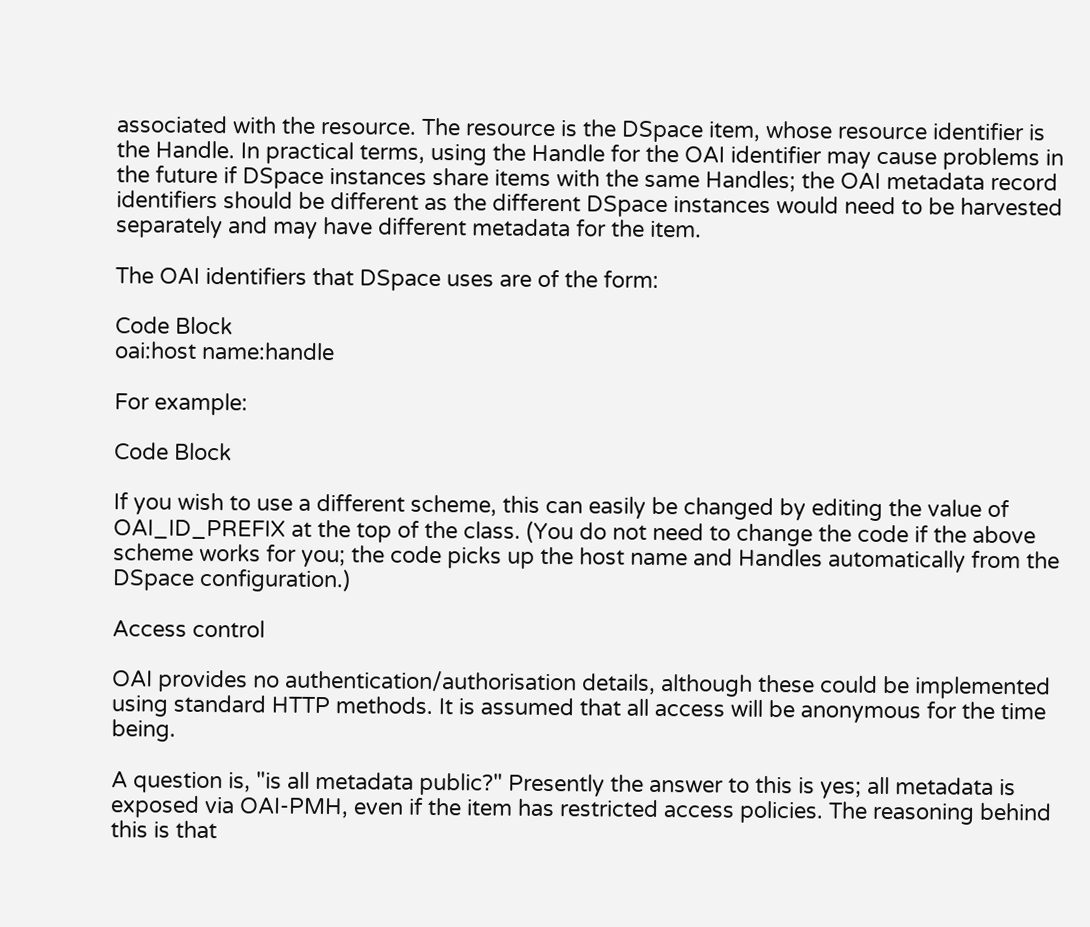associated with the resource. The resource is the DSpace item, whose resource identifier is the Handle. In practical terms, using the Handle for the OAI identifier may cause problems in the future if DSpace instances share items with the same Handles; the OAI metadata record identifiers should be different as the different DSpace instances would need to be harvested separately and may have different metadata for the item.

The OAI identifiers that DSpace uses are of the form:

Code Block
oai:host name:handle

For example:

Code Block

If you wish to use a different scheme, this can easily be changed by editing the value of OAI_ID_PREFIX at the top of the class. (You do not need to change the code if the above scheme works for you; the code picks up the host name and Handles automatically from the DSpace configuration.)

Access control

OAI provides no authentication/authorisation details, although these could be implemented using standard HTTP methods. It is assumed that all access will be anonymous for the time being.

A question is, "is all metadata public?" Presently the answer to this is yes; all metadata is exposed via OAI-PMH, even if the item has restricted access policies. The reasoning behind this is that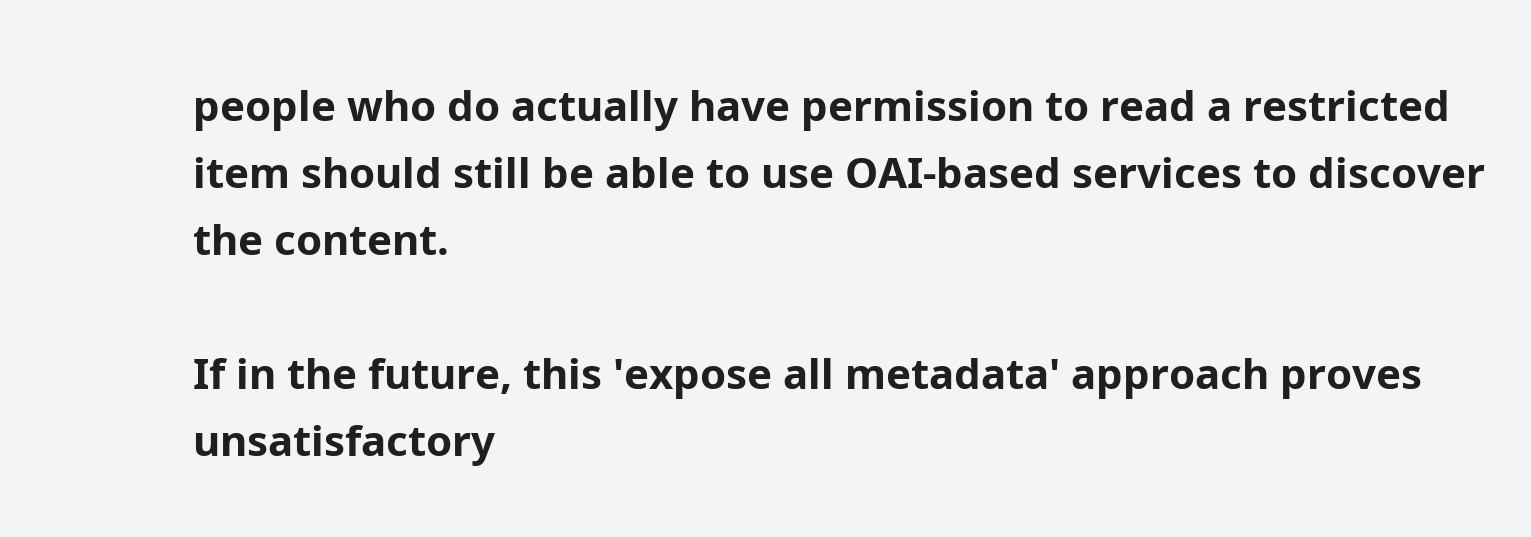people who do actually have permission to read a restricted item should still be able to use OAI-based services to discover the content.

If in the future, this 'expose all metadata' approach proves unsatisfactory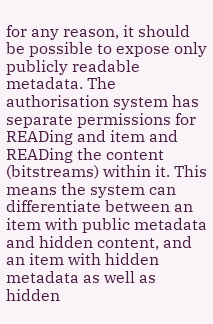for any reason, it should be possible to expose only publicly readable metadata. The authorisation system has separate permissions for READing and item and READing the content (bitstreams) within it. This means the system can differentiate between an item with public metadata and hidden content, and an item with hidden metadata as well as hidden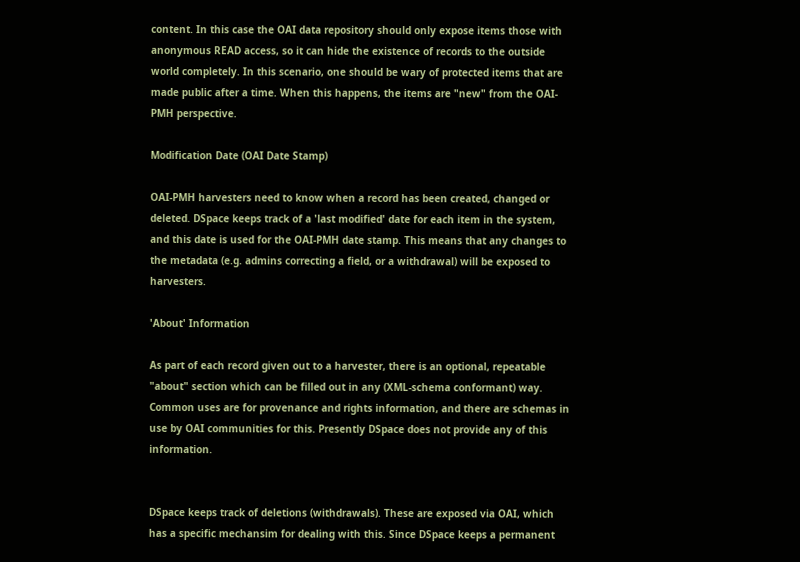content. In this case the OAI data repository should only expose items those with anonymous READ access, so it can hide the existence of records to the outside world completely. In this scenario, one should be wary of protected items that are made public after a time. When this happens, the items are "new" from the OAI-PMH perspective.

Modification Date (OAI Date Stamp)

OAI-PMH harvesters need to know when a record has been created, changed or deleted. DSpace keeps track of a 'last modified' date for each item in the system, and this date is used for the OAI-PMH date stamp. This means that any changes to the metadata (e.g. admins correcting a field, or a withdrawal) will be exposed to harvesters.

'About' Information

As part of each record given out to a harvester, there is an optional, repeatable "about" section which can be filled out in any (XML-schema conformant) way. Common uses are for provenance and rights information, and there are schemas in use by OAI communities for this. Presently DSpace does not provide any of this information.


DSpace keeps track of deletions (withdrawals). These are exposed via OAI, which has a specific mechansim for dealing with this. Since DSpace keeps a permanent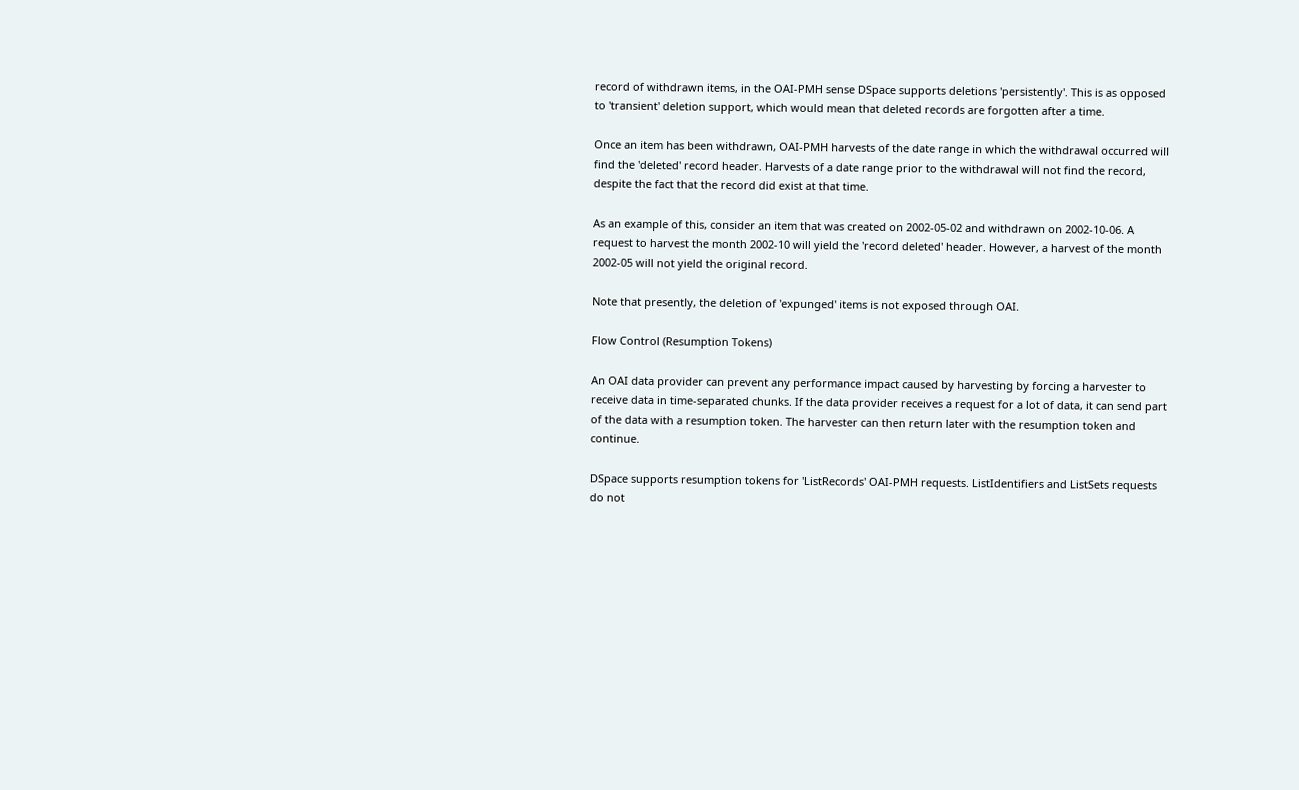record of withdrawn items, in the OAI-PMH sense DSpace supports deletions 'persistently'. This is as opposed to 'transient' deletion support, which would mean that deleted records are forgotten after a time.

Once an item has been withdrawn, OAI-PMH harvests of the date range in which the withdrawal occurred will find the 'deleted' record header. Harvests of a date range prior to the withdrawal will not find the record, despite the fact that the record did exist at that time.

As an example of this, consider an item that was created on 2002-05-02 and withdrawn on 2002-10-06. A request to harvest the month 2002-10 will yield the 'record deleted' header. However, a harvest of the month 2002-05 will not yield the original record.

Note that presently, the deletion of 'expunged' items is not exposed through OAI.

Flow Control (Resumption Tokens)

An OAI data provider can prevent any performance impact caused by harvesting by forcing a harvester to receive data in time-separated chunks. If the data provider receives a request for a lot of data, it can send part of the data with a resumption token. The harvester can then return later with the resumption token and continue.

DSpace supports resumption tokens for 'ListRecords' OAI-PMH requests. ListIdentifiers and ListSets requests do not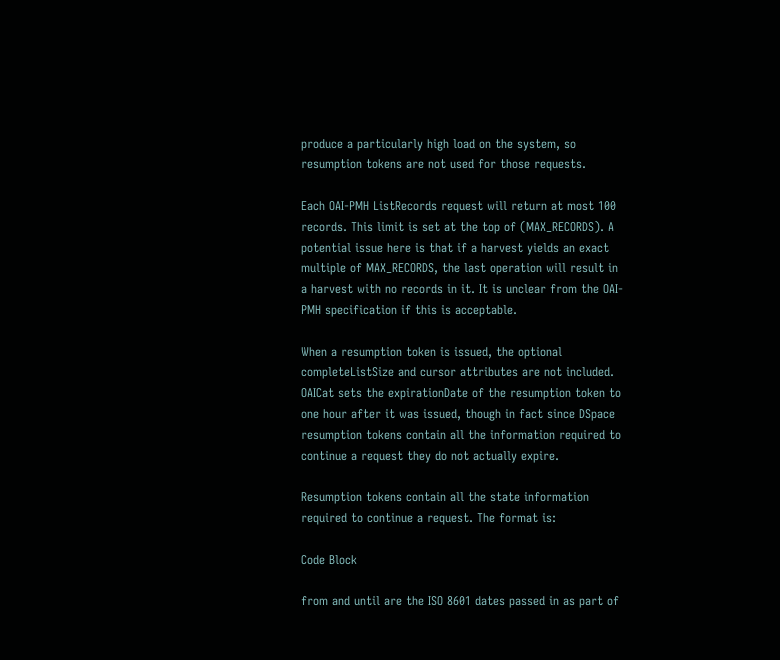produce a particularly high load on the system, so resumption tokens are not used for those requests.

Each OAI-PMH ListRecords request will return at most 100 records. This limit is set at the top of (MAX_RECORDS). A potential issue here is that if a harvest yields an exact multiple of MAX_RECORDS, the last operation will result in a harvest with no records in it. It is unclear from the OAI-PMH specification if this is acceptable.

When a resumption token is issued, the optional completeListSize and cursor attributes are not included. OAICat sets the expirationDate of the resumption token to one hour after it was issued, though in fact since DSpace resumption tokens contain all the information required to continue a request they do not actually expire.

Resumption tokens contain all the state information required to continue a request. The format is:

Code Block

from and until are the ISO 8601 dates passed in as part of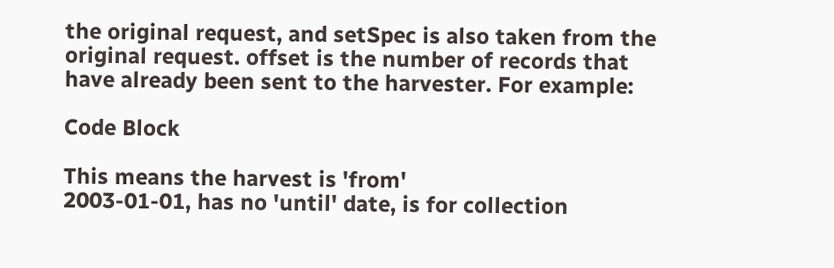the original request, and setSpec is also taken from the original request. offset is the number of records that have already been sent to the harvester. For example:

Code Block

This means the harvest is 'from'
2003-01-01, has no 'until' date, is for collection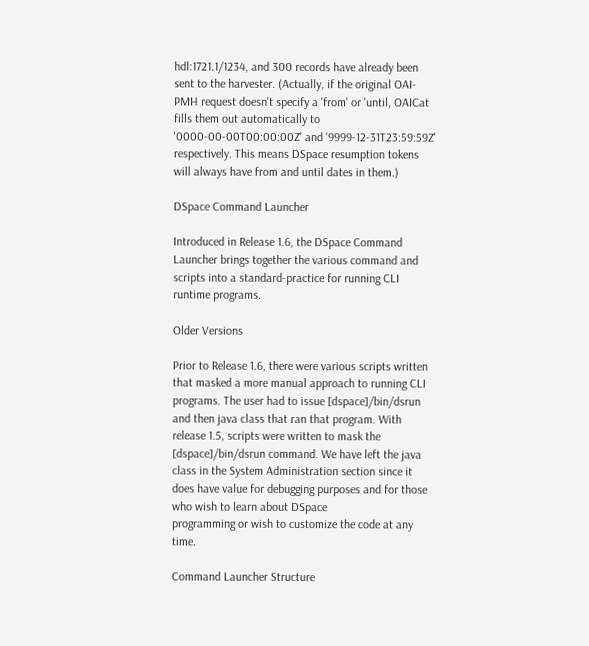hdl:1721.1/1234, and 300 records have already been sent to the harvester. (Actually, if the original OAI-PMH request doesn't specify a 'from' or 'until, OAICat fills them out automatically to '0000-00-00T00:00:00Z' and '9999-12-31T23:59:59Z' respectively. This means DSpace resumption tokens will always have from and until dates in them.)

DSpace Command Launcher

Introduced in Release 1.6, the DSpace Command Launcher brings together the various command and scripts into a standard-practice for running CLI runtime programs.

Older Versions

Prior to Release 1.6, there were various scripts written that masked a more manual approach to running CLI programs. The user had to issue [dspace]/bin/dsrun and then java class that ran that program. With release 1.5, scripts were written to mask the [dspace]/bin/dsrun command. We have left the java class in the System Administration section since it does have value for debugging purposes and for those who wish to learn about DSpace
programming or wish to customize the code at any time.

Command Launcher Structure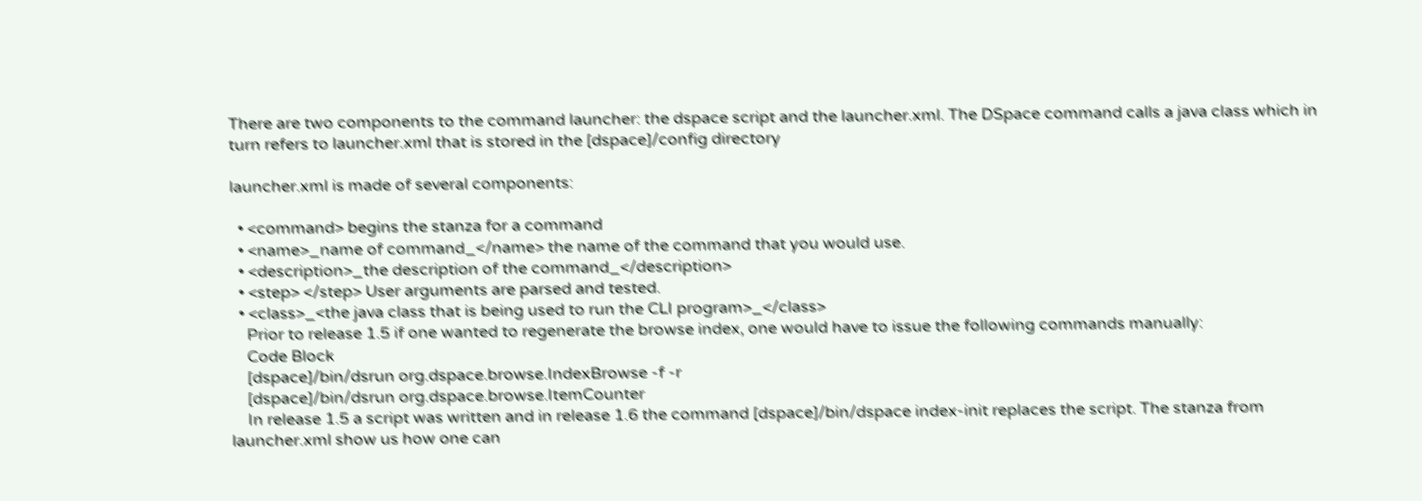There are two components to the command launcher: the dspace script and the launcher.xml. The DSpace command calls a java class which in turn refers to launcher.xml that is stored in the [dspace]/config directory

launcher.xml is made of several components:

  • <command> begins the stanza for a command
  • <name>_name of command_</name> the name of the command that you would use.
  • <description>_the description of the command_</description>
  • <step> </step> User arguments are parsed and tested.
  • <class>_<the java class that is being used to run the CLI program>_</class>
    Prior to release 1.5 if one wanted to regenerate the browse index, one would have to issue the following commands manually:
    Code Block
    [dspace]/bin/dsrun org.dspace.browse.IndexBrowse -f -r
    [dspace]/bin/dsrun org.dspace.browse.ItemCounter
    In release 1.5 a script was written and in release 1.6 the command [dspace]/bin/dspace index-init replaces the script. The stanza from launcher.xml show us how one can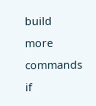build more commands if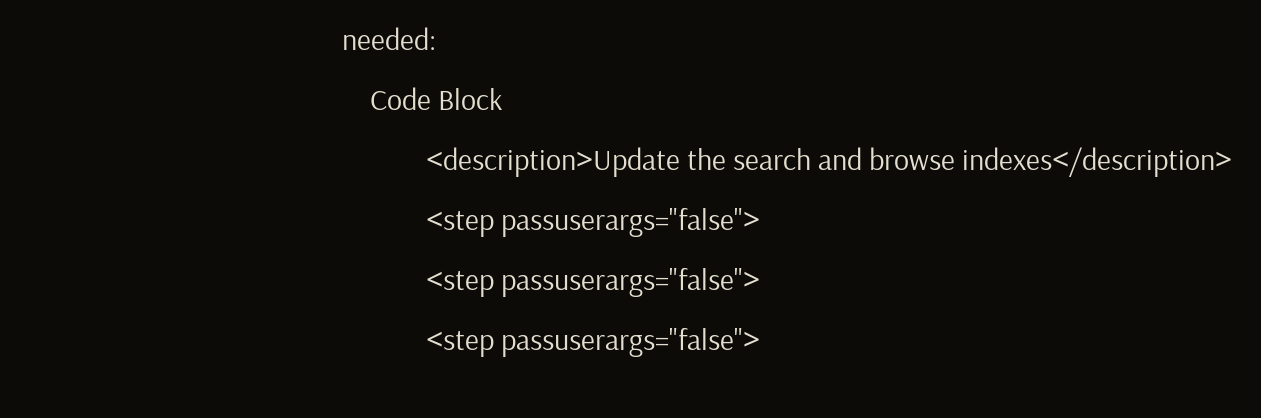needed:
    Code Block
            <description>Update the search and browse indexes</description>
            <step passuserargs="false">
            <step passuserargs="false">
            <step passuserargs="false">